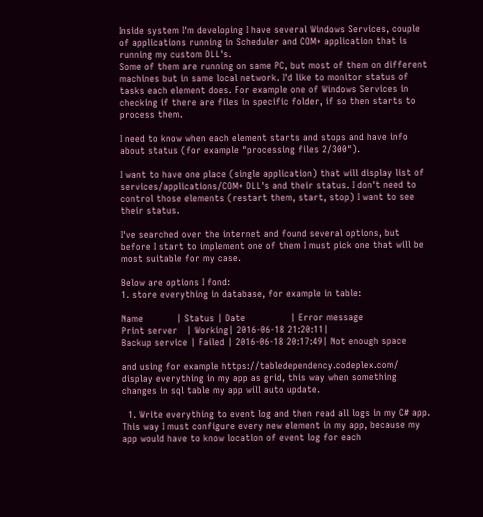Inside system I'm developing I have several Windows Services, couple of applications running in Scheduler and COM+ application that is running my custom DLL's.
Some of them are running on same PC, but most of them on different machines but in same local network. I'd like to monitor status of tasks each element does. For example one of Windows Services in checking if there are files in specific folder, if so then starts to process them.

I need to know when each element starts and stops and have info about status (for example "processing files 2/300").

I want to have one place (single application) that will display list of services/applications/COM+ DLL's and their status. I don't need to control those elements (restart them, start, stop) I want to see their status.

I've searched over the internet and found several options, but before I start to implement one of them I must pick one that will be most suitable for my case.

Below are options I fond:
1. store everything in database, for example in table:

Name           | Status | Date               | Error message
Print server   | Working| 2016-06-18 21:20:11|
Backup service | Failed | 2016-06-18 20:17:49| Not enough space

and using for example https://tabledependency.codeplex.com/ display everything in my app as grid, this way when something changes in sql table my app will auto update.

  1. Write everything to event log and then read all logs in my C# app. This way I must configure every new element in my app, because my app would have to know location of event log for each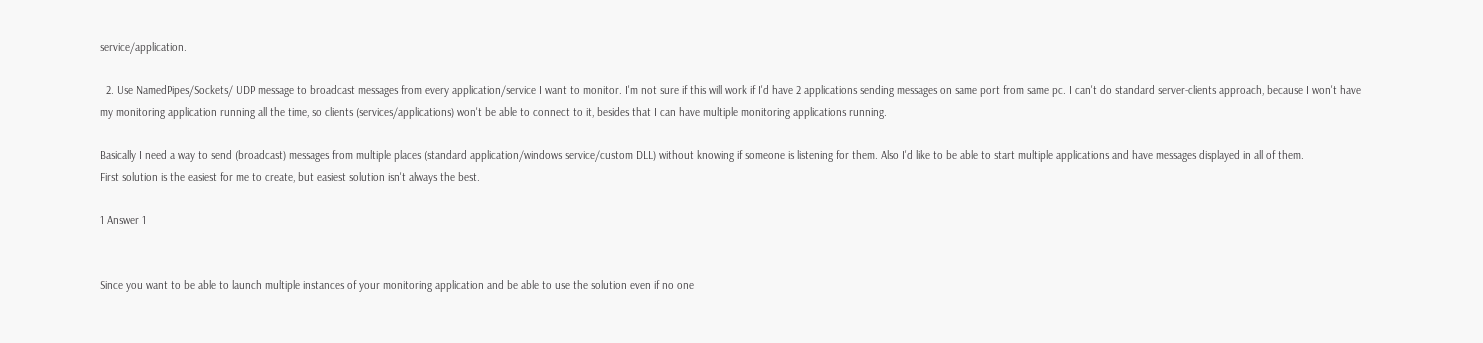service/application.

  2. Use NamedPipes/Sockets/ UDP message to broadcast messages from every application/service I want to monitor. I'm not sure if this will work if I'd have 2 applications sending messages on same port from same pc. I can't do standard server-clients approach, because I won't have my monitoring application running all the time, so clients (services/applications) won't be able to connect to it, besides that I can have multiple monitoring applications running.

Basically I need a way to send (broadcast) messages from multiple places (standard application/windows service/custom DLL) without knowing if someone is listening for them. Also I'd like to be able to start multiple applications and have messages displayed in all of them.
First solution is the easiest for me to create, but easiest solution isn't always the best.

1 Answer 1


Since you want to be able to launch multiple instances of your monitoring application and be able to use the solution even if no one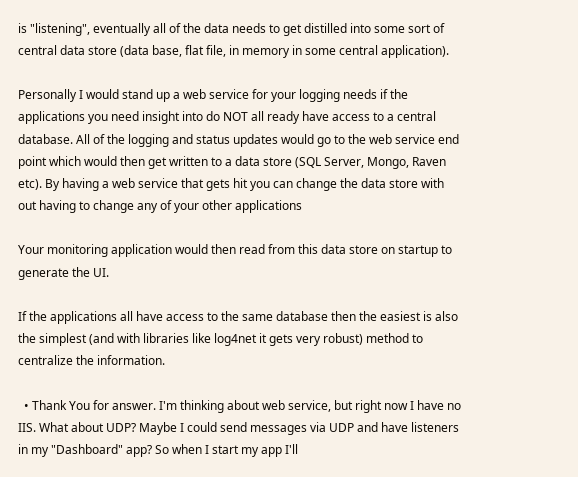is "listening", eventually all of the data needs to get distilled into some sort of central data store (data base, flat file, in memory in some central application).

Personally I would stand up a web service for your logging needs if the applications you need insight into do NOT all ready have access to a central database. All of the logging and status updates would go to the web service end point which would then get written to a data store (SQL Server, Mongo, Raven etc). By having a web service that gets hit you can change the data store with out having to change any of your other applications

Your monitoring application would then read from this data store on startup to generate the UI.

If the applications all have access to the same database then the easiest is also the simplest (and with libraries like log4net it gets very robust) method to centralize the information.

  • Thank You for answer. I'm thinking about web service, but right now I have no IIS. What about UDP? Maybe I could send messages via UDP and have listeners in my "Dashboard" app? So when I start my app I'll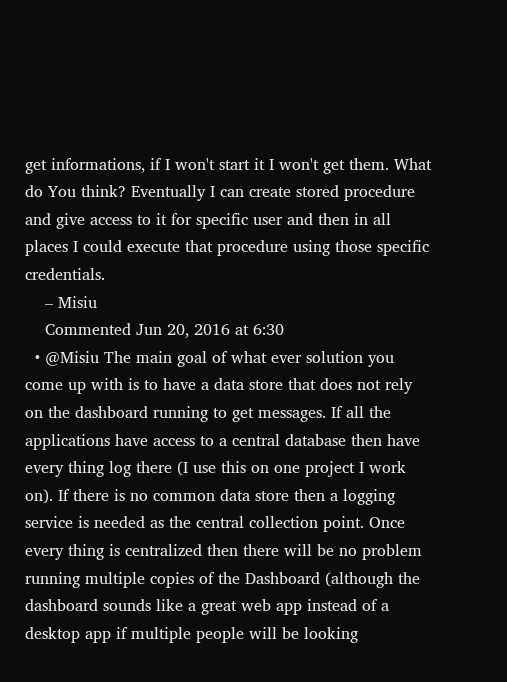get informations, if I won't start it I won't get them. What do You think? Eventually I can create stored procedure and give access to it for specific user and then in all places I could execute that procedure using those specific credentials.
    – Misiu
    Commented Jun 20, 2016 at 6:30
  • @Misiu The main goal of what ever solution you come up with is to have a data store that does not rely on the dashboard running to get messages. If all the applications have access to a central database then have every thing log there (I use this on one project I work on). If there is no common data store then a logging service is needed as the central collection point. Once every thing is centralized then there will be no problem running multiple copies of the Dashboard (although the dashboard sounds like a great web app instead of a desktop app if multiple people will be looking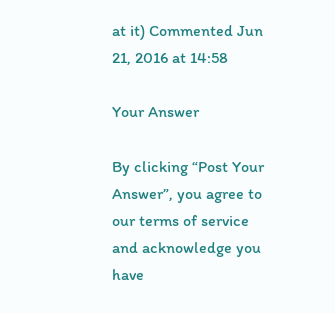at it) Commented Jun 21, 2016 at 14:58

Your Answer

By clicking “Post Your Answer”, you agree to our terms of service and acknowledge you have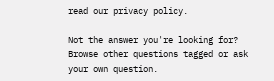read our privacy policy.

Not the answer you're looking for? Browse other questions tagged or ask your own question.